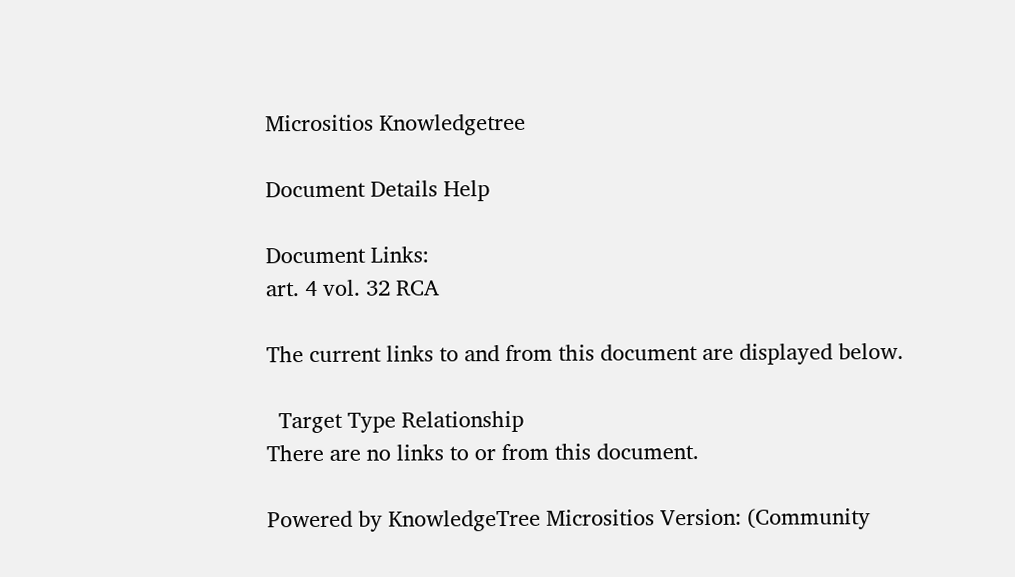Micrositios Knowledgetree

Document Details Help

Document Links:
art. 4 vol. 32 RCA

The current links to and from this document are displayed below.

  Target Type Relationship
There are no links to or from this document.

Powered by KnowledgeTree Micrositios Version: (Community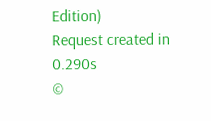Edition)
Request created in 0.290s
©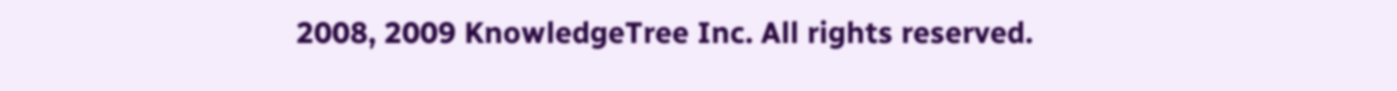2008, 2009 KnowledgeTree Inc. All rights reserved.